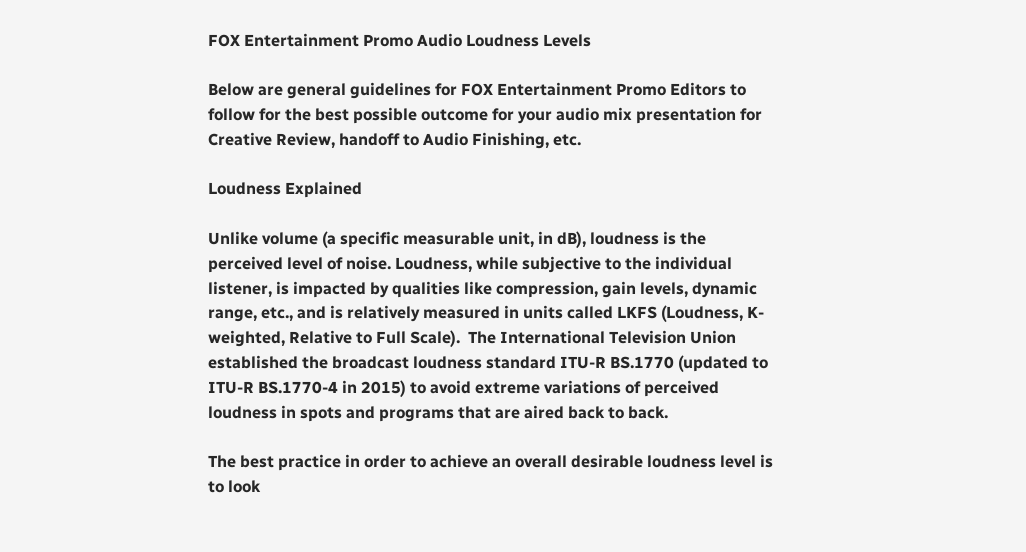FOX Entertainment Promo Audio Loudness Levels

Below are general guidelines for FOX Entertainment Promo Editors to follow for the best possible outcome for your audio mix presentation for Creative Review, handoff to Audio Finishing, etc.

Loudness Explained

Unlike volume (a specific measurable unit, in dB), loudness is the perceived level of noise. Loudness, while subjective to the individual listener, is impacted by qualities like compression, gain levels, dynamic range, etc., and is relatively measured in units called LKFS (Loudness, K-weighted, Relative to Full Scale).  The International Television Union established the broadcast loudness standard ITU-R BS.1770 (updated to ITU-R BS.1770-4 in 2015) to avoid extreme variations of perceived loudness in spots and programs that are aired back to back.

The best practice in order to achieve an overall desirable loudness level is to look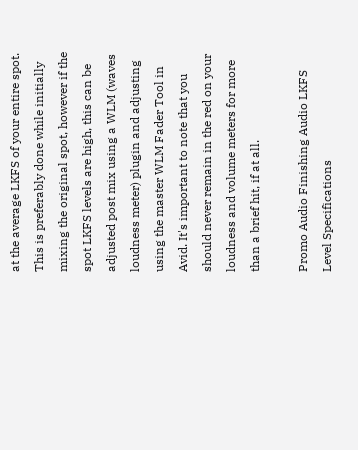at the average LKFS of your entire spot. This is preferably done while initially mixing the original spot, however if the spot LKFS levels are high, this can be adjusted post mix using a WLM (waves loudness meter) plugin and adjusting using the master WLM Fader Tool in Avid. It's important to note that you should never remain in the red on your loudness and volume meters for more than a brief hit, if at all.

Promo Audio Finishing Audio LKFS Level Specifications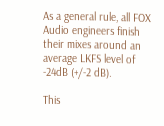As a general rule, all FOX Audio engineers finish their mixes around an average LKFS level of -24dB (+/-2 dB).

This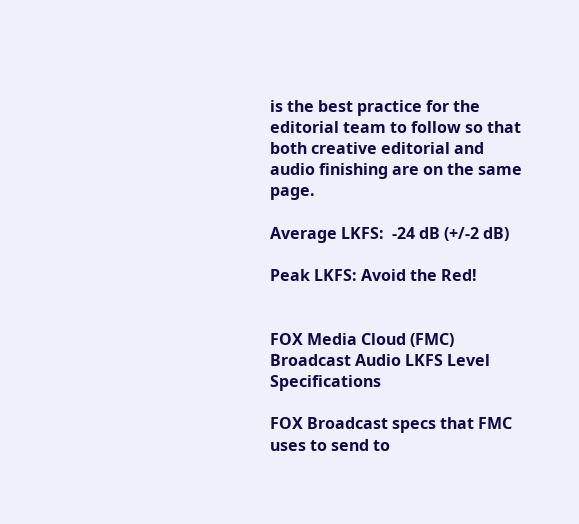is the best practice for the editorial team to follow so that both creative editorial and audio finishing are on the same page.

Average LKFS:  -24 dB (+/-2 dB)

Peak LKFS: Avoid the Red!


FOX Media Cloud (FMC) Broadcast Audio LKFS Level Specifications

FOX Broadcast specs that FMC uses to send to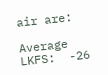air are:

Average LKFS:  -26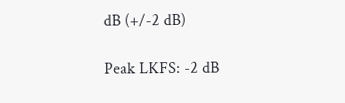dB (+/-2 dB)

Peak LKFS: -2 dB